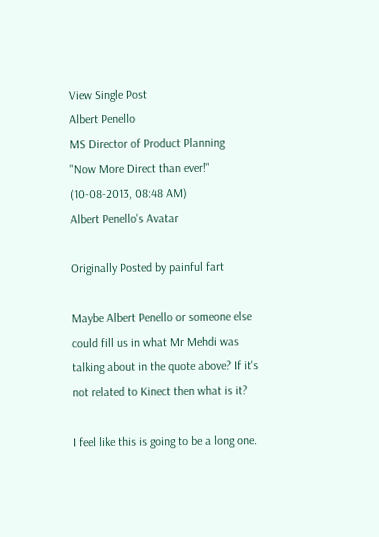View Single Post
Albert Penello
MS Director of Product Planning
"Now More Direct than ever!"
(10-08-2013, 08:48 AM)
Albert Penello's Avatar

Originally Posted by painful fart

Maybe Albert Penello or someone else could fill us in what Mr Mehdi was talking about in the quote above? If it's not related to Kinect then what is it?

I feel like this is going to be a long one.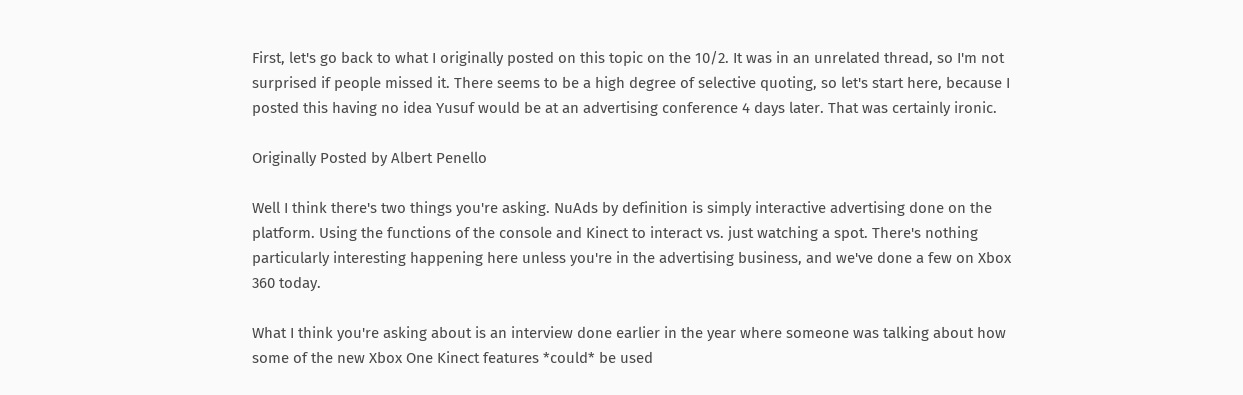First, let's go back to what I originally posted on this topic on the 10/2. It was in an unrelated thread, so I'm not surprised if people missed it. There seems to be a high degree of selective quoting, so let's start here, because I posted this having no idea Yusuf would be at an advertising conference 4 days later. That was certainly ironic.

Originally Posted by Albert Penello

Well I think there's two things you're asking. NuAds by definition is simply interactive advertising done on the platform. Using the functions of the console and Kinect to interact vs. just watching a spot. There's nothing particularly interesting happening here unless you're in the advertising business, and we've done a few on Xbox 360 today.

What I think you're asking about is an interview done earlier in the year where someone was talking about how some of the new Xbox One Kinect features *could* be used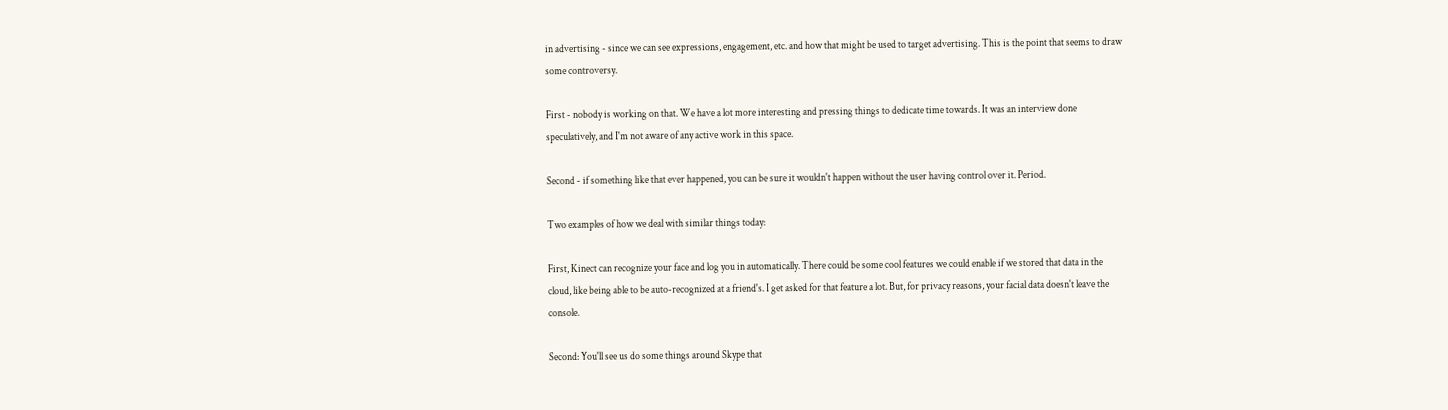in advertising - since we can see expressions, engagement, etc. and how that might be used to target advertising. This is the point that seems to draw some controversy.

First - nobody is working on that. We have a lot more interesting and pressing things to dedicate time towards. It was an interview done speculatively, and I'm not aware of any active work in this space.

Second - if something like that ever happened, you can be sure it wouldn't happen without the user having control over it. Period.

Two examples of how we deal with similar things today:

First, Kinect can recognize your face and log you in automatically. There could be some cool features we could enable if we stored that data in the cloud, like being able to be auto-recognized at a friend's. I get asked for that feature a lot. But, for privacy reasons, your facial data doesn't leave the console.

Second: You'll see us do some things around Skype that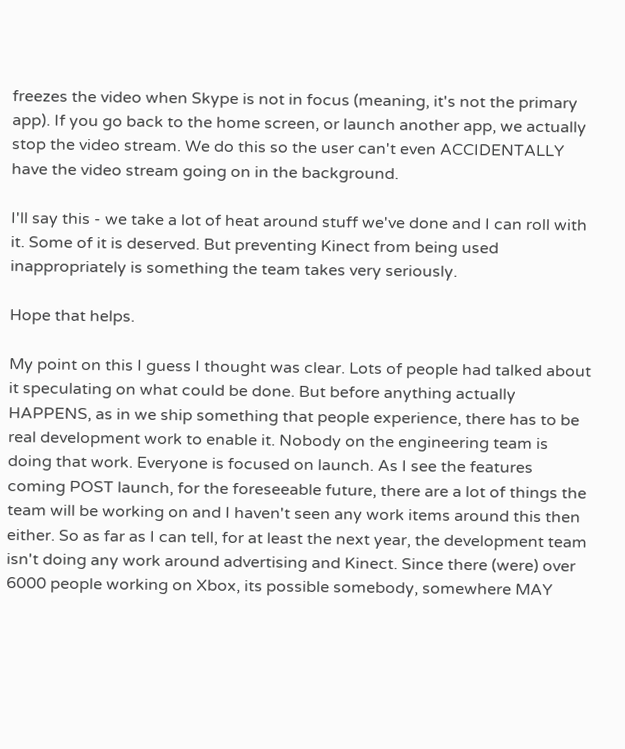freezes the video when Skype is not in focus (meaning, it's not the primary app). If you go back to the home screen, or launch another app, we actually stop the video stream. We do this so the user can't even ACCIDENTALLY have the video stream going on in the background.

I'll say this - we take a lot of heat around stuff we've done and I can roll with it. Some of it is deserved. But preventing Kinect from being used inappropriately is something the team takes very seriously.

Hope that helps.

My point on this I guess I thought was clear. Lots of people had talked about it speculating on what could be done. But before anything actually HAPPENS, as in we ship something that people experience, there has to be real development work to enable it. Nobody on the engineering team is doing that work. Everyone is focused on launch. As I see the features coming POST launch, for the foreseeable future, there are a lot of things the team will be working on and I haven't seen any work items around this then either. So as far as I can tell, for at least the next year, the development team isn't doing any work around advertising and Kinect. Since there (were) over 6000 people working on Xbox, its possible somebody, somewhere MAY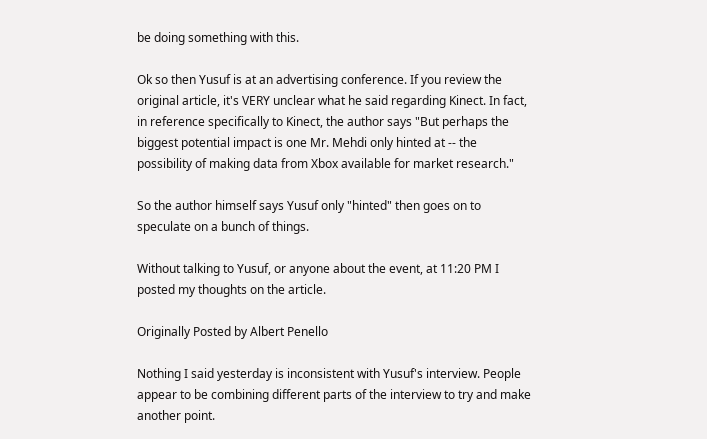be doing something with this.

Ok so then Yusuf is at an advertising conference. If you review the original article, it's VERY unclear what he said regarding Kinect. In fact, in reference specifically to Kinect, the author says "But perhaps the biggest potential impact is one Mr. Mehdi only hinted at -- the possibility of making data from Xbox available for market research."

So the author himself says Yusuf only "hinted" then goes on to speculate on a bunch of things.

Without talking to Yusuf, or anyone about the event, at 11:20 PM I posted my thoughts on the article.

Originally Posted by Albert Penello

Nothing I said yesterday is inconsistent with Yusuf's interview. People appear to be combining different parts of the interview to try and make another point.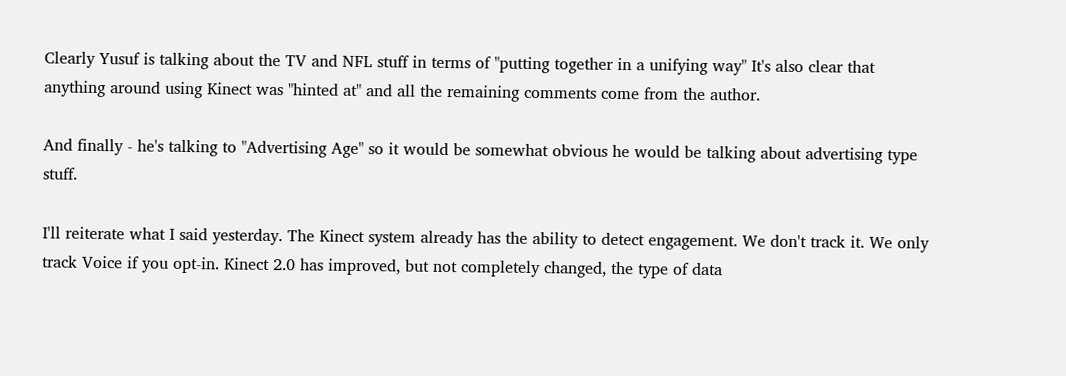Clearly Yusuf is talking about the TV and NFL stuff in terms of "putting together in a unifying way" It's also clear that anything around using Kinect was "hinted at" and all the remaining comments come from the author.

And finally - he's talking to "Advertising Age" so it would be somewhat obvious he would be talking about advertising type stuff.

I'll reiterate what I said yesterday. The Kinect system already has the ability to detect engagement. We don't track it. We only track Voice if you opt-in. Kinect 2.0 has improved, but not completely changed, the type of data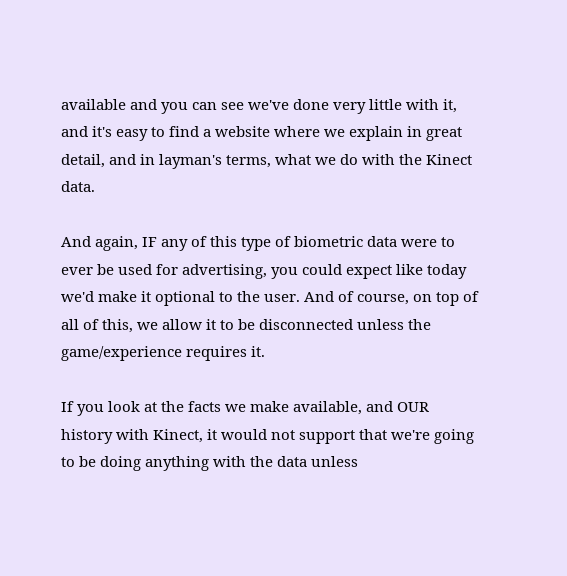available and you can see we've done very little with it, and it's easy to find a website where we explain in great detail, and in layman's terms, what we do with the Kinect data.

And again, IF any of this type of biometric data were to ever be used for advertising, you could expect like today we'd make it optional to the user. And of course, on top of all of this, we allow it to be disconnected unless the game/experience requires it.

If you look at the facts we make available, and OUR history with Kinect, it would not support that we're going to be doing anything with the data unless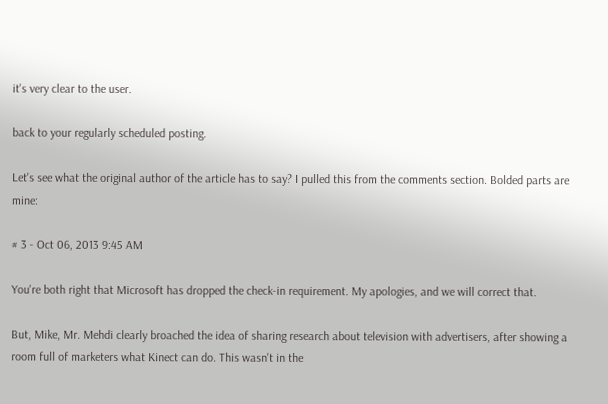it's very clear to the user.

back to your regularly scheduled posting.

Let's see what the original author of the article has to say? I pulled this from the comments section. Bolded parts are mine:

# 3 - Oct 06, 2013 9:45 AM

You're both right that Microsoft has dropped the check-in requirement. My apologies, and we will correct that.

But, Mike, Mr. Mehdi clearly broached the idea of sharing research about television with advertisers, after showing a room full of marketers what Kinect can do. This wasn't in the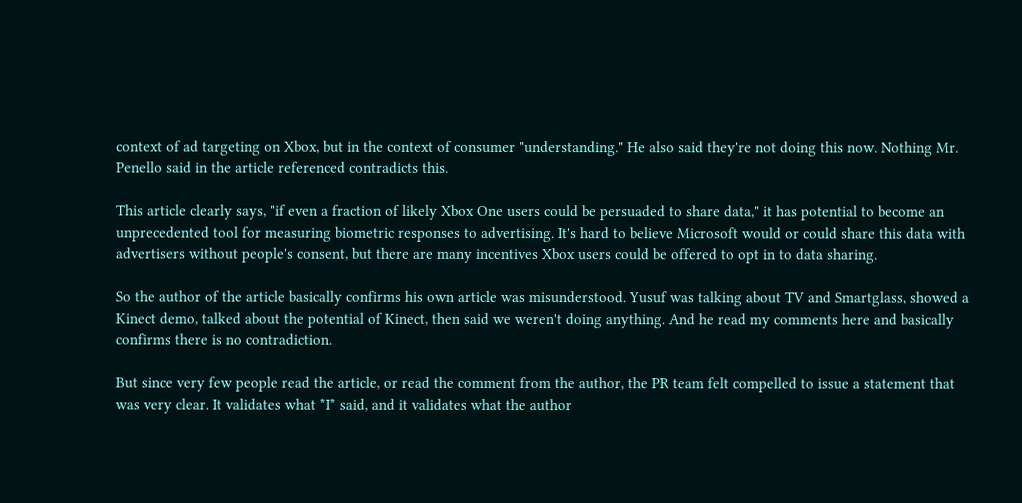context of ad targeting on Xbox, but in the context of consumer "understanding." He also said they're not doing this now. Nothing Mr. Penello said in the article referenced contradicts this.

This article clearly says, "if even a fraction of likely Xbox One users could be persuaded to share data," it has potential to become an unprecedented tool for measuring biometric responses to advertising. It's hard to believe Microsoft would or could share this data with advertisers without people's consent, but there are many incentives Xbox users could be offered to opt in to data sharing.

So the author of the article basically confirms his own article was misunderstood. Yusuf was talking about TV and Smartglass, showed a Kinect demo, talked about the potential of Kinect, then said we weren't doing anything. And he read my comments here and basically confirms there is no contradiction.

But since very few people read the article, or read the comment from the author, the PR team felt compelled to issue a statement that was very clear. It validates what *I* said, and it validates what the author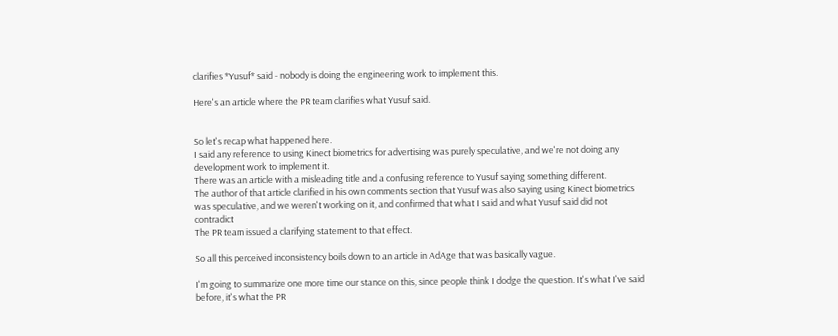clarifies *Yusuf* said - nobody is doing the engineering work to implement this.

Here's an article where the PR team clarifies what Yusuf said.


So let's recap what happened here.
I said any reference to using Kinect biometrics for advertising was purely speculative, and we're not doing any development work to implement it.
There was an article with a misleading title and a confusing reference to Yusuf saying something different.
The author of that article clarified in his own comments section that Yusuf was also saying using Kinect biometrics was speculative, and we weren't working on it, and confirmed that what I said and what Yusuf said did not contradict
The PR team issued a clarifying statement to that effect.

So all this perceived inconsistency boils down to an article in AdAge that was basically vague.

I'm going to summarize one more time our stance on this, since people think I dodge the question. It's what I've said before, it's what the PR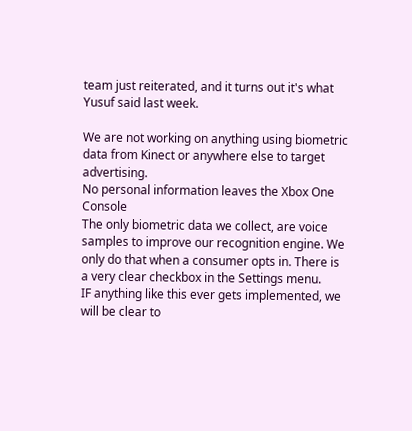team just reiterated, and it turns out it's what Yusuf said last week.

We are not working on anything using biometric data from Kinect or anywhere else to target advertising.
No personal information leaves the Xbox One Console
The only biometric data we collect, are voice samples to improve our recognition engine. We only do that when a consumer opts in. There is a very clear checkbox in the Settings menu.
IF anything like this ever gets implemented, we will be clear to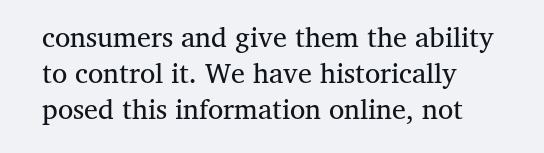consumers and give them the ability to control it. We have historically posed this information online, not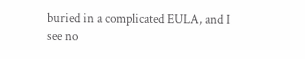buried in a complicated EULA, and I see no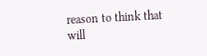reason to think that will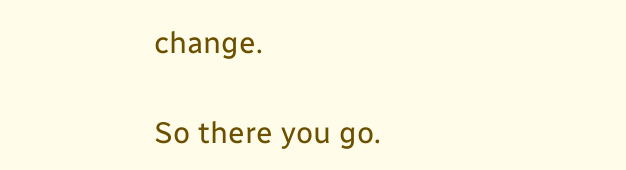change.

So there you go.